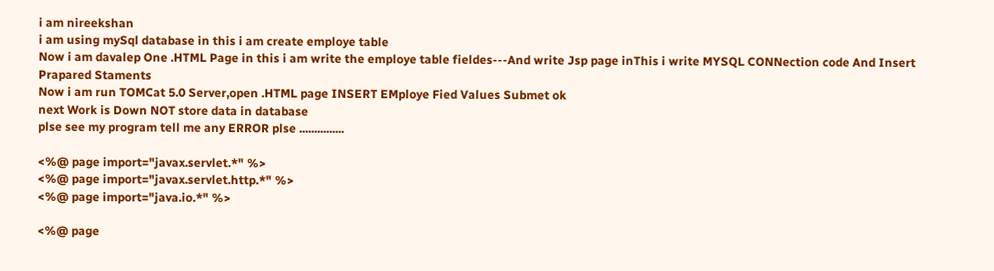i am nireekshan
i am using mySql database in this i am create employe table
Now i am davalep One .HTML Page in this i am write the employe table fieldes---And write Jsp page inThis i write MYSQL CONNection code And Insert Prapared Staments
Now i am run TOMCat 5.0 Server,open .HTML page INSERT EMploye Fied Values Submet ok
next Work is Down NOT store data in database
plse see my program tell me any ERROR plse ...............

<%@ page import="javax.servlet.*" %>
<%@ page import="javax.servlet.http.*" %>
<%@ page import="java.io.*" %>

<%@ page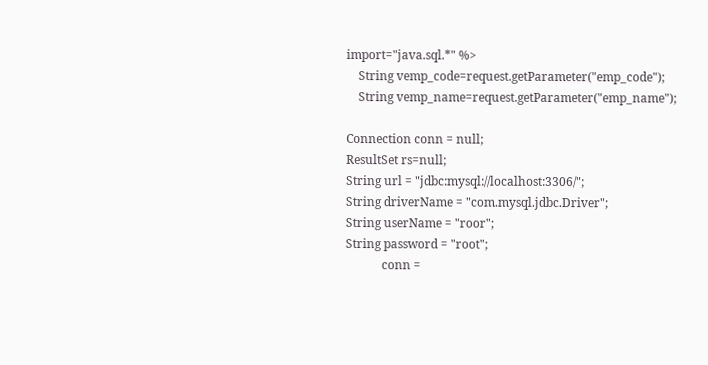import="java.sql.*" %>
    String vemp_code=request.getParameter("emp_code");
    String vemp_name=request.getParameter("emp_name");

Connection conn = null;
ResultSet rs=null;
String url = "jdbc:mysql://localhost:3306/";
String driverName = "com.mysql.jdbc.Driver";
String userName = "roor";
String password = "root";
            conn =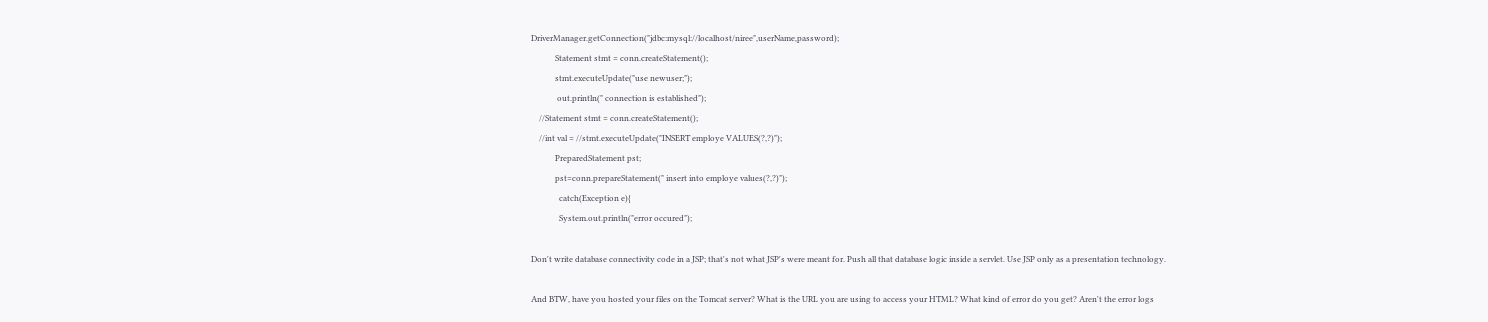DriverManager.getConnection("jdbc:mysql://localhost/niree",userName,password);
            Statement stmt = conn.createStatement();
            stmt.executeUpdate("use newuser;");
             out.println(" connection is established");
    //Statement stmt = conn.createStatement();
    //int val = //stmt.executeUpdate("INSERT employe VALUES(?,?)");
            PreparedStatement pst;
            pst=conn.prepareStatement(" insert into employe values(?,?)");
              catch(Exception e){
              System.out.println("error occured");

Don't write database connectivity code in a JSP; that's not what JSP's were meant for. Push all that database logic inside a servlet. Use JSP only as a presentation technology.

And BTW, have you hosted your files on the Tomcat server? What is the URL you are using to access your HTML? What kind of error do you get? Aren't the error logs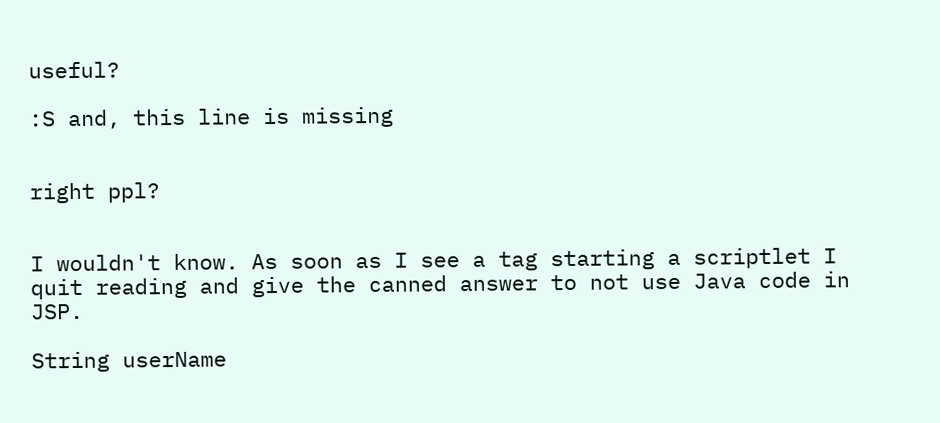useful?

:S and, this line is missing


right ppl?


I wouldn't know. As soon as I see a tag starting a scriptlet I quit reading and give the canned answer to not use Java code in JSP.

String userName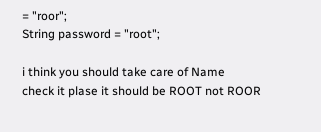= "roor";
String password = "root";

i think you should take care of Name
check it plase it should be ROOT not ROOR